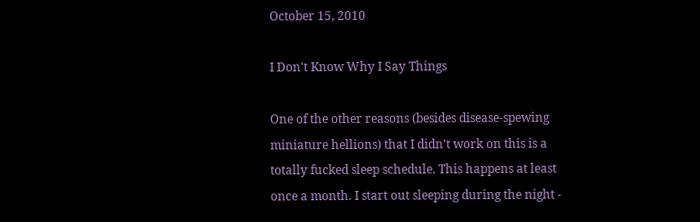October 15, 2010

I Don't Know Why I Say Things

One of the other reasons (besides disease-spewing miniature hellions) that I didn't work on this is a totally fucked sleep schedule. This happens at least once a month. I start out sleeping during the night -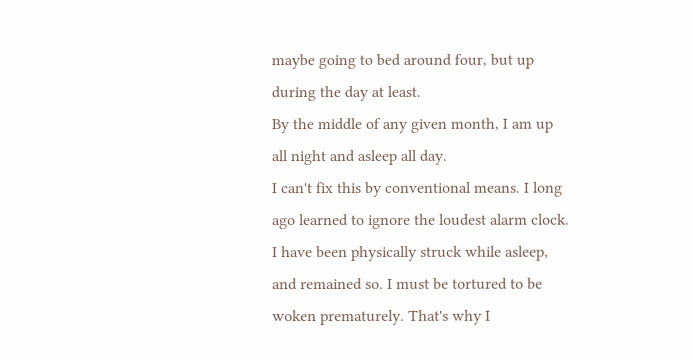maybe going to bed around four, but up during the day at least.
By the middle of any given month, I am up all night and asleep all day.
I can't fix this by conventional means. I long ago learned to ignore the loudest alarm clock. I have been physically struck while asleep, and remained so. I must be tortured to be woken prematurely. That's why I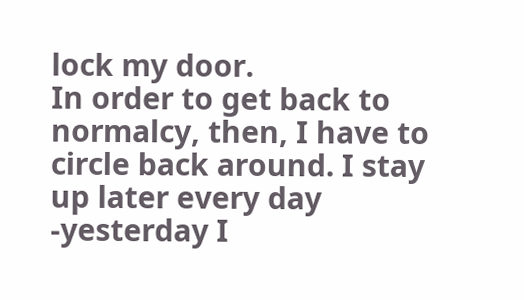lock my door.
In order to get back to normalcy, then, I have to circle back around. I stay up later every day -yesterday I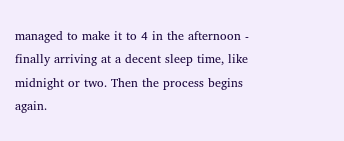managed to make it to 4 in the afternoon - finally arriving at a decent sleep time, like midnight or two. Then the process begins again.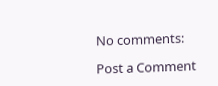No comments:

Post a Comment